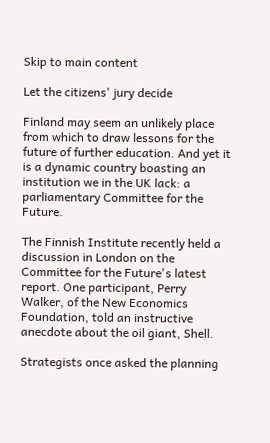Skip to main content

Let the citizens' jury decide

Finland may seem an unlikely place from which to draw lessons for the future of further education. And yet it is a dynamic country boasting an institution we in the UK lack: a parliamentary Committee for the Future.

The Finnish Institute recently held a discussion in London on the Committee for the Future's latest report. One participant, Perry Walker, of the New Economics Foundation, told an instructive anecdote about the oil giant, Shell.

Strategists once asked the planning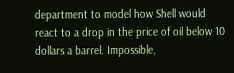department to model how Shell would react to a drop in the price of oil below 10 dollars a barrel. Impossible,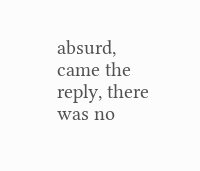absurd, came the reply, there was no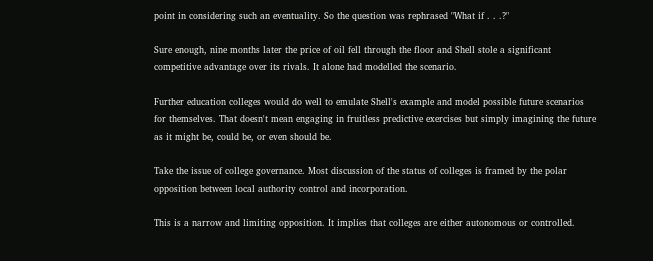point in considering such an eventuality. So the question was rephrased "What if . . .?"

Sure enough, nine months later the price of oil fell through the floor and Shell stole a significant competitive advantage over its rivals. It alone had modelled the scenario.

Further education colleges would do well to emulate Shell's example and model possible future scenarios for themselves. That doesn't mean engaging in fruitless predictive exercises but simply imagining the future as it might be, could be, or even should be.

Take the issue of college governance. Most discussion of the status of colleges is framed by the polar opposition between local authority control and incorporation.

This is a narrow and limiting opposition. It implies that colleges are either autonomous or controlled.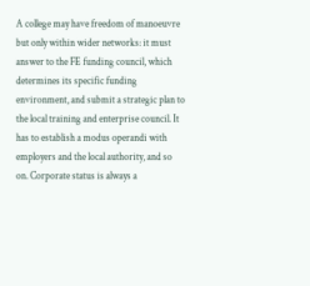A college may have freedom of manoeuvre but only within wider networks: it must answer to the FE funding council, which determines its specific funding environment, and submit a strategic plan to the local training and enterprise council. It has to establish a modus operandi with employers and the local authority, and so on. Corporate status is always a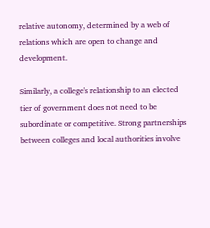relative autonomy, determined by a web of relations which are open to change and development.

Similarly, a college's relationship to an elected tier of government does not need to be subordinate or competitive. Strong partnerships between colleges and local authorities involve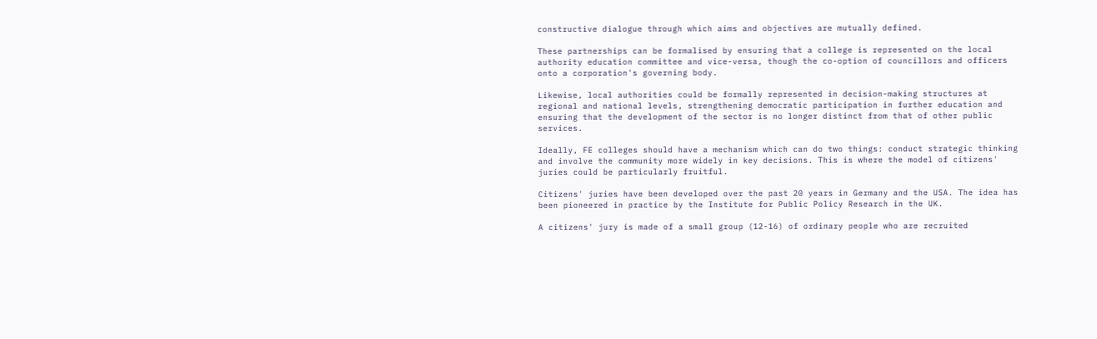constructive dialogue through which aims and objectives are mutually defined.

These partnerships can be formalised by ensuring that a college is represented on the local authority education committee and vice-versa, though the co-option of councillors and officers onto a corporation's governing body.

Likewise, local authorities could be formally represented in decision-making structures at regional and national levels, strengthening democratic participation in further education and ensuring that the development of the sector is no longer distinct from that of other public services.

Ideally, FE colleges should have a mechanism which can do two things: conduct strategic thinking and involve the community more widely in key decisions. This is where the model of citizens' juries could be particularly fruitful.

Citizens' juries have been developed over the past 20 years in Germany and the USA. The idea has been pioneered in practice by the Institute for Public Policy Research in the UK.

A citizens' jury is made of a small group (12-16) of ordinary people who are recruited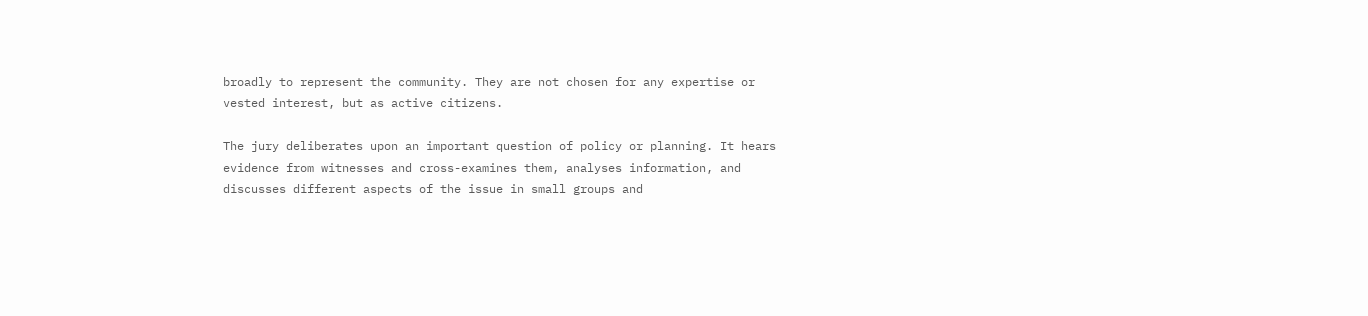broadly to represent the community. They are not chosen for any expertise or vested interest, but as active citizens.

The jury deliberates upon an important question of policy or planning. It hears evidence from witnesses and cross-examines them, analyses information, and discusses different aspects of the issue in small groups and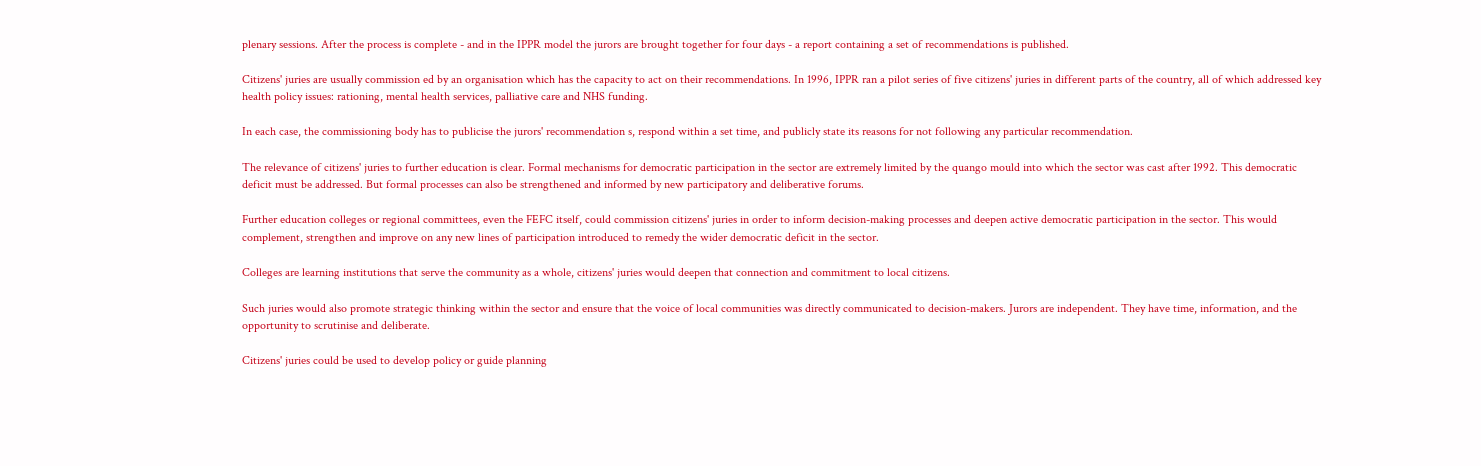plenary sessions. After the process is complete - and in the IPPR model the jurors are brought together for four days - a report containing a set of recommendations is published.

Citizens' juries are usually commission ed by an organisation which has the capacity to act on their recommendations. In 1996, IPPR ran a pilot series of five citizens' juries in different parts of the country, all of which addressed key health policy issues: rationing, mental health services, palliative care and NHS funding.

In each case, the commissioning body has to publicise the jurors' recommendation s, respond within a set time, and publicly state its reasons for not following any particular recommendation.

The relevance of citizens' juries to further education is clear. Formal mechanisms for democratic participation in the sector are extremely limited by the quango mould into which the sector was cast after 1992. This democratic deficit must be addressed. But formal processes can also be strengthened and informed by new participatory and deliberative forums.

Further education colleges or regional committees, even the FEFC itself, could commission citizens' juries in order to inform decision-making processes and deepen active democratic participation in the sector. This would complement, strengthen and improve on any new lines of participation introduced to remedy the wider democratic deficit in the sector.

Colleges are learning institutions that serve the community as a whole, citizens' juries would deepen that connection and commitment to local citizens.

Such juries would also promote strategic thinking within the sector and ensure that the voice of local communities was directly communicated to decision-makers. Jurors are independent. They have time, information, and the opportunity to scrutinise and deliberate.

Citizens' juries could be used to develop policy or guide planning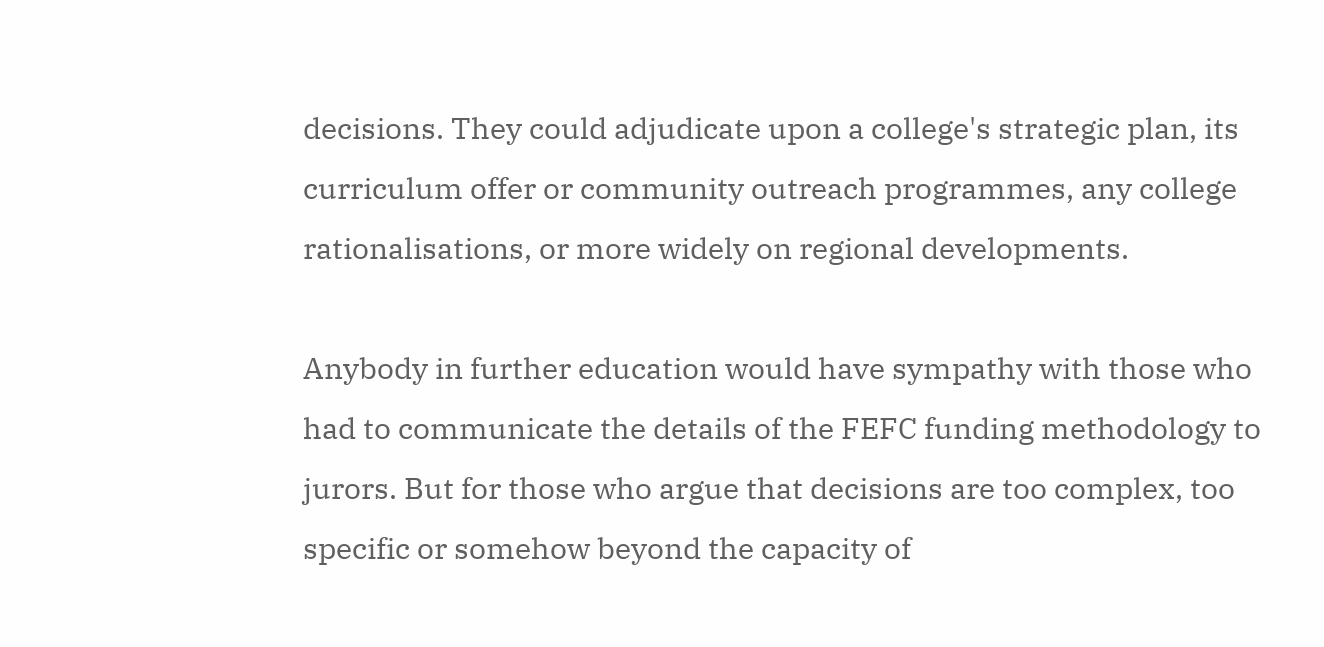decisions. They could adjudicate upon a college's strategic plan, its curriculum offer or community outreach programmes, any college rationalisations, or more widely on regional developments.

Anybody in further education would have sympathy with those who had to communicate the details of the FEFC funding methodology to jurors. But for those who argue that decisions are too complex, too specific or somehow beyond the capacity of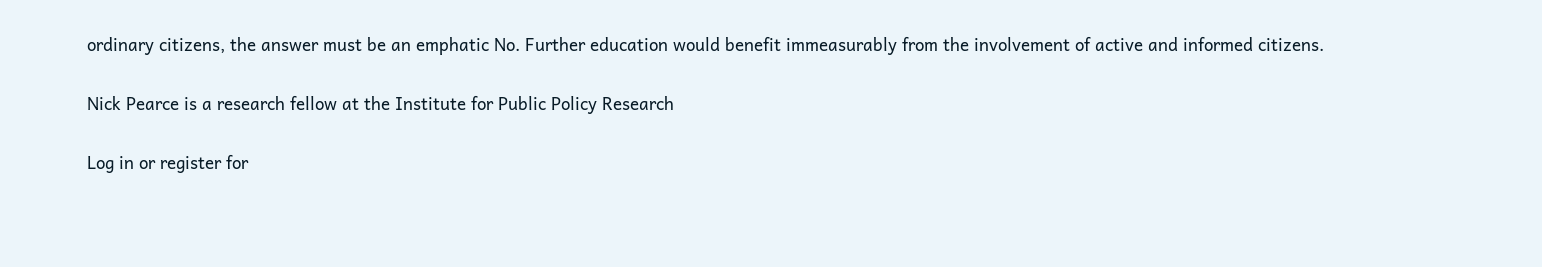ordinary citizens, the answer must be an emphatic No. Further education would benefit immeasurably from the involvement of active and informed citizens.

Nick Pearce is a research fellow at the Institute for Public Policy Research

Log in or register for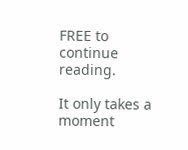FREE to continue reading.

It only takes a moment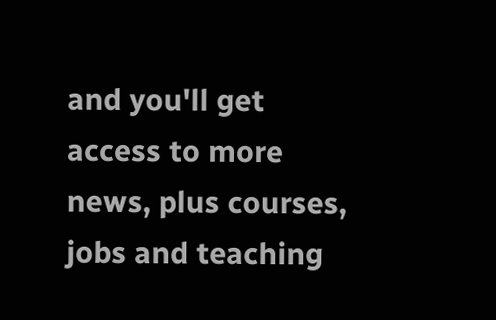and you'll get access to more news, plus courses, jobs and teaching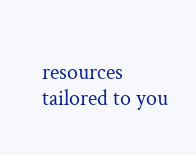resources tailored to you